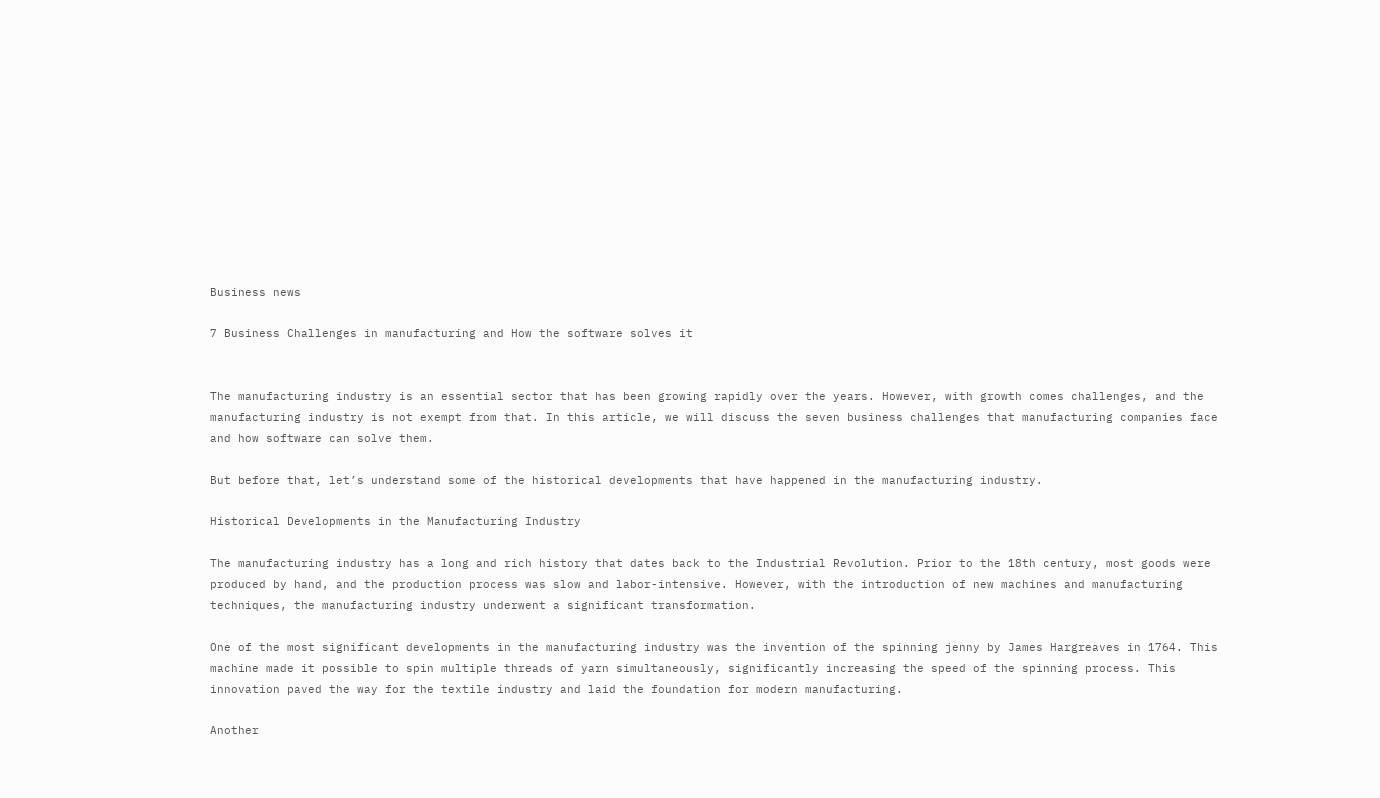Business news

7 Business Challenges in manufacturing and How the software solves it


The manufacturing industry is an essential sector that has been growing rapidly over the years. However, with growth comes challenges, and the manufacturing industry is not exempt from that. In this article, we will discuss the seven business challenges that manufacturing companies face and how software can solve them.

But before that, let’s understand some of the historical developments that have happened in the manufacturing industry.

Historical Developments in the Manufacturing Industry

The manufacturing industry has a long and rich history that dates back to the Industrial Revolution. Prior to the 18th century, most goods were produced by hand, and the production process was slow and labor-intensive. However, with the introduction of new machines and manufacturing techniques, the manufacturing industry underwent a significant transformation.

One of the most significant developments in the manufacturing industry was the invention of the spinning jenny by James Hargreaves in 1764. This machine made it possible to spin multiple threads of yarn simultaneously, significantly increasing the speed of the spinning process. This innovation paved the way for the textile industry and laid the foundation for modern manufacturing.

Another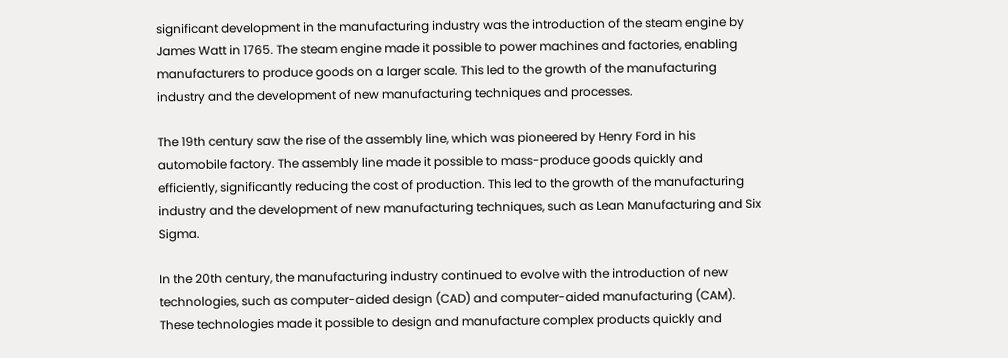significant development in the manufacturing industry was the introduction of the steam engine by James Watt in 1765. The steam engine made it possible to power machines and factories, enabling manufacturers to produce goods on a larger scale. This led to the growth of the manufacturing industry and the development of new manufacturing techniques and processes.

The 19th century saw the rise of the assembly line, which was pioneered by Henry Ford in his automobile factory. The assembly line made it possible to mass-produce goods quickly and efficiently, significantly reducing the cost of production. This led to the growth of the manufacturing industry and the development of new manufacturing techniques, such as Lean Manufacturing and Six Sigma.

In the 20th century, the manufacturing industry continued to evolve with the introduction of new technologies, such as computer-aided design (CAD) and computer-aided manufacturing (CAM). These technologies made it possible to design and manufacture complex products quickly and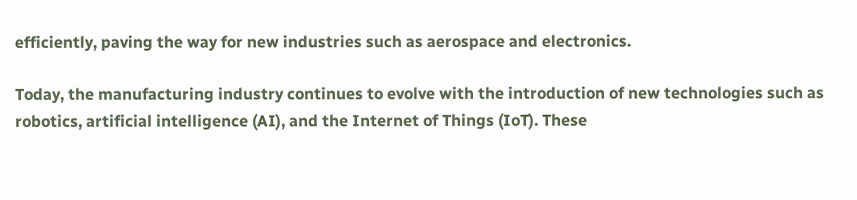efficiently, paving the way for new industries such as aerospace and electronics.

Today, the manufacturing industry continues to evolve with the introduction of new technologies such as robotics, artificial intelligence (AI), and the Internet of Things (IoT). These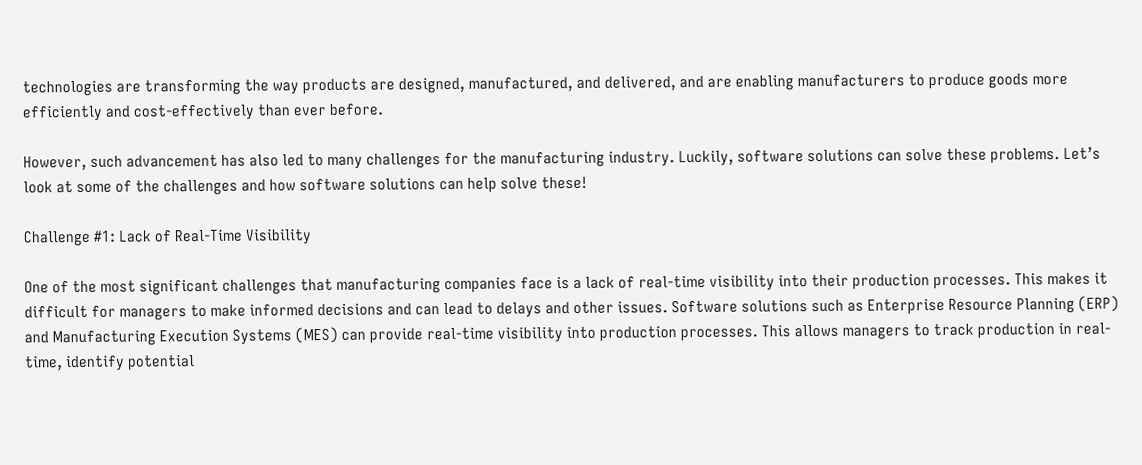technologies are transforming the way products are designed, manufactured, and delivered, and are enabling manufacturers to produce goods more efficiently and cost-effectively than ever before.

However, such advancement has also led to many challenges for the manufacturing industry. Luckily, software solutions can solve these problems. Let’s look at some of the challenges and how software solutions can help solve these!

Challenge #1: Lack of Real-Time Visibility

One of the most significant challenges that manufacturing companies face is a lack of real-time visibility into their production processes. This makes it difficult for managers to make informed decisions and can lead to delays and other issues. Software solutions such as Enterprise Resource Planning (ERP) and Manufacturing Execution Systems (MES) can provide real-time visibility into production processes. This allows managers to track production in real-time, identify potential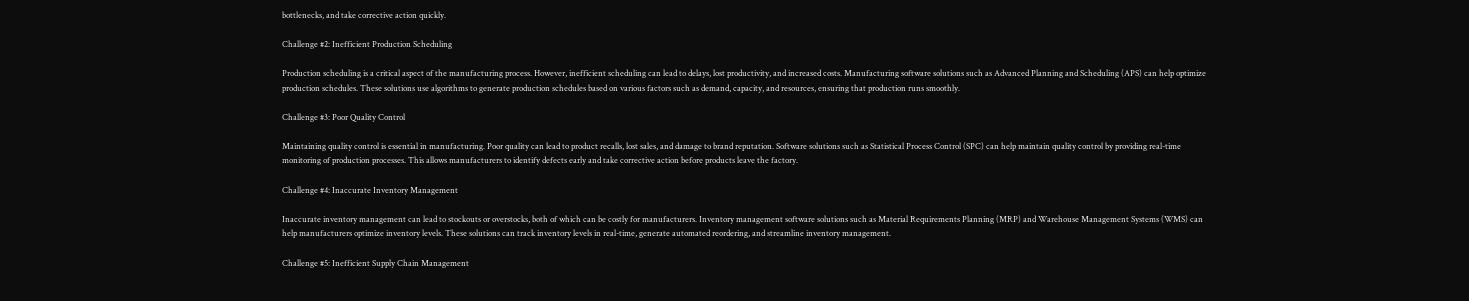bottlenecks, and take corrective action quickly.

Challenge #2: Inefficient Production Scheduling

Production scheduling is a critical aspect of the manufacturing process. However, inefficient scheduling can lead to delays, lost productivity, and increased costs. Manufacturing software solutions such as Advanced Planning and Scheduling (APS) can help optimize production schedules. These solutions use algorithms to generate production schedules based on various factors such as demand, capacity, and resources, ensuring that production runs smoothly.

Challenge #3: Poor Quality Control

Maintaining quality control is essential in manufacturing. Poor quality can lead to product recalls, lost sales, and damage to brand reputation. Software solutions such as Statistical Process Control (SPC) can help maintain quality control by providing real-time monitoring of production processes. This allows manufacturers to identify defects early and take corrective action before products leave the factory.

Challenge #4: Inaccurate Inventory Management

Inaccurate inventory management can lead to stockouts or overstocks, both of which can be costly for manufacturers. Inventory management software solutions such as Material Requirements Planning (MRP) and Warehouse Management Systems (WMS) can help manufacturers optimize inventory levels. These solutions can track inventory levels in real-time, generate automated reordering, and streamline inventory management.

Challenge #5: Inefficient Supply Chain Management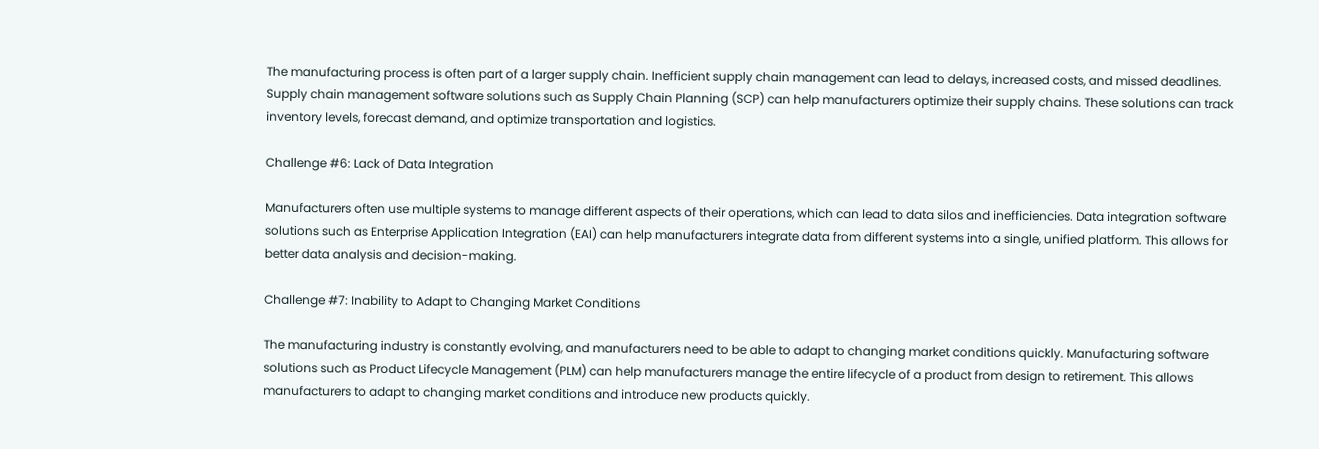The manufacturing process is often part of a larger supply chain. Inefficient supply chain management can lead to delays, increased costs, and missed deadlines. Supply chain management software solutions such as Supply Chain Planning (SCP) can help manufacturers optimize their supply chains. These solutions can track inventory levels, forecast demand, and optimize transportation and logistics.

Challenge #6: Lack of Data Integration

Manufacturers often use multiple systems to manage different aspects of their operations, which can lead to data silos and inefficiencies. Data integration software solutions such as Enterprise Application Integration (EAI) can help manufacturers integrate data from different systems into a single, unified platform. This allows for better data analysis and decision-making.

Challenge #7: Inability to Adapt to Changing Market Conditions

The manufacturing industry is constantly evolving, and manufacturers need to be able to adapt to changing market conditions quickly. Manufacturing software solutions such as Product Lifecycle Management (PLM) can help manufacturers manage the entire lifecycle of a product from design to retirement. This allows manufacturers to adapt to changing market conditions and introduce new products quickly.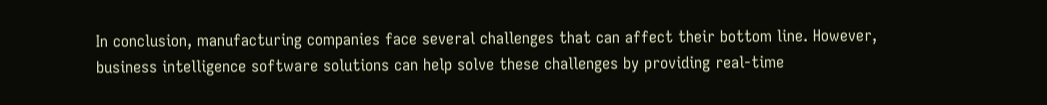In conclusion, manufacturing companies face several challenges that can affect their bottom line. However, business intelligence software solutions can help solve these challenges by providing real-time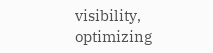visibility, optimizing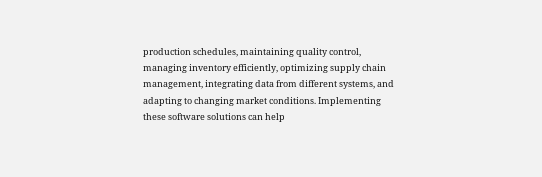production schedules, maintaining quality control, managing inventory efficiently, optimizing supply chain management, integrating data from different systems, and adapting to changing market conditions. Implementing these software solutions can help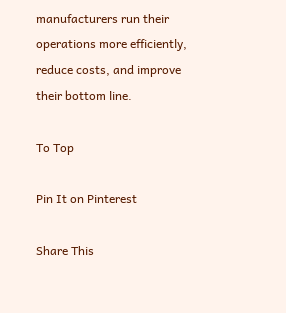manufacturers run their operations more efficiently, reduce costs, and improve their bottom line.

To Top

Pin It on Pinterest

Share This